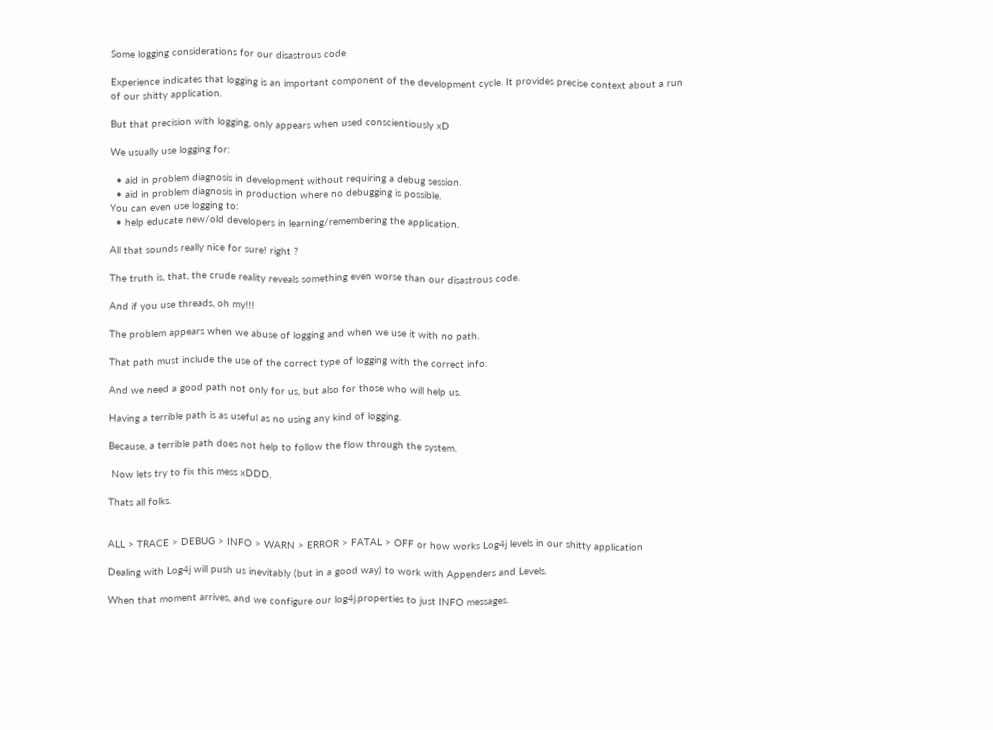Some logging considerations for our disastrous code

Experience indicates that logging is an important component of the development cycle. It provides precise context about a run of our shitty application.

But that precision with logging, only appears when used conscientiously xD

We usually use logging for:

  • aid in problem diagnosis in development without requiring a debug session.
  • aid in problem diagnosis in production where no debugging is possible.
You can even use logging to:
  • help educate new/old developers in learning/remembering the application.

All that sounds really nice for sure! right ?

The truth is, that, the crude reality reveals something even worse than our disastrous code.

And if you use threads, oh my!!!

The problem appears when we abuse of logging and when we use it with no path.

That path must include the use of the correct type of logging with the correct info.

And we need a good path not only for us, but also for those who will help us.

Having a terrible path is as useful as no using any kind of logging.

Because, a terrible path does not help to follow the flow through the system.

 Now lets try to fix this mess xDDD.

Thats all folks.


ALL > TRACE > DEBUG > INFO > WARN > ERROR > FATAL > OFF or how works Log4j levels in our shitty application

Dealing with Log4j will push us inevitably (but in a good way) to work with Appenders and Levels.

When that moment arrives, and we configure our log4j.properties to just INFO messages.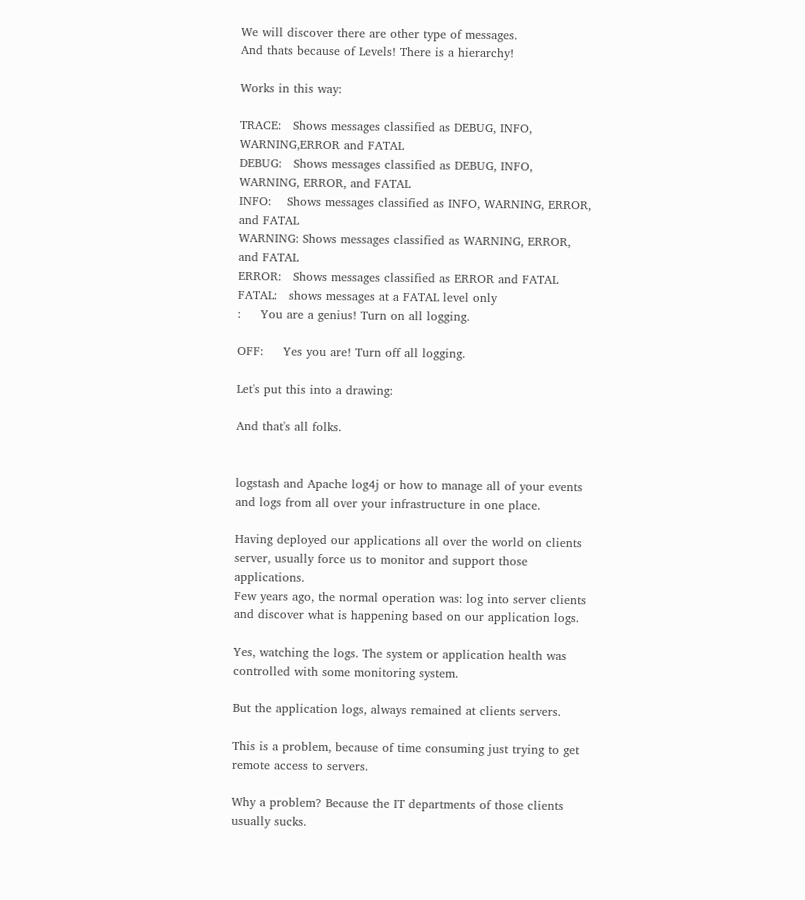We will discover there are other type of messages.
And thats because of Levels! There is a hierarchy!

Works in this way:

TRACE:   Shows messages classified as DEBUG, INFO, WARNING,ERROR and FATAL
DEBUG:   Shows messages classified as DEBUG, INFO, WARNING, ERROR, and FATAL
INFO:    Shows messages classified as INFO, WARNING, ERROR, and FATAL
WARNING: Shows messages classified as WARNING, ERROR, and FATAL
ERROR:   Shows messages classified as ERROR and FATAL
FATAL:   shows messages at a FATAL level only
:     You are a genius! Turn on all logging.

OFF:     Yes you are! Turn off all logging.

Let's put this into a drawing:

And that's all folks.


logstash and Apache log4j or how to manage all of your events and logs from all over your infrastructure in one place.

Having deployed our applications all over the world on clients server, usually force us to monitor and support those applications.
Few years ago, the normal operation was: log into server clients and discover what is happening based on our application logs.

Yes, watching the logs. The system or application health was controlled with some monitoring system.

But the application logs, always remained at clients servers.

This is a problem, because of time consuming just trying to get remote access to servers.

Why a problem? Because the IT departments of those clients usually sucks.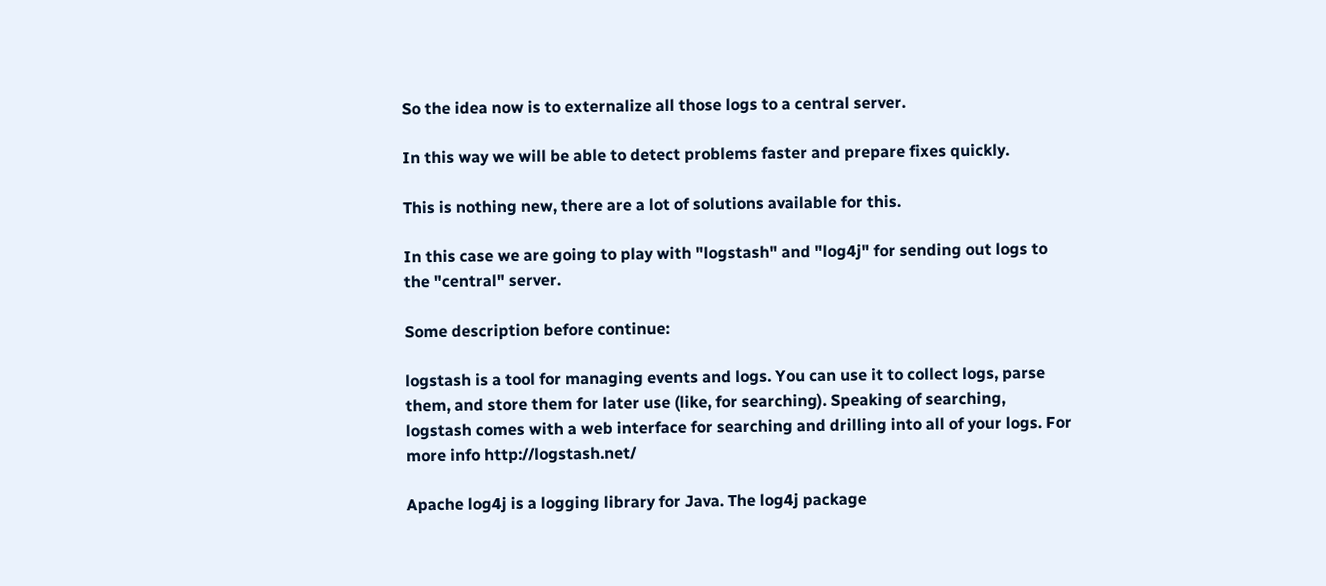So the idea now is to externalize all those logs to a central server.

In this way we will be able to detect problems faster and prepare fixes quickly.

This is nothing new, there are a lot of solutions available for this.

In this case we are going to play with "logstash" and "log4j" for sending out logs to the "central" server.

Some description before continue:

logstash is a tool for managing events and logs. You can use it to collect logs, parse them, and store them for later use (like, for searching). Speaking of searching, logstash comes with a web interface for searching and drilling into all of your logs. For more info http://logstash.net/

Apache log4j is a logging library for Java. The log4j package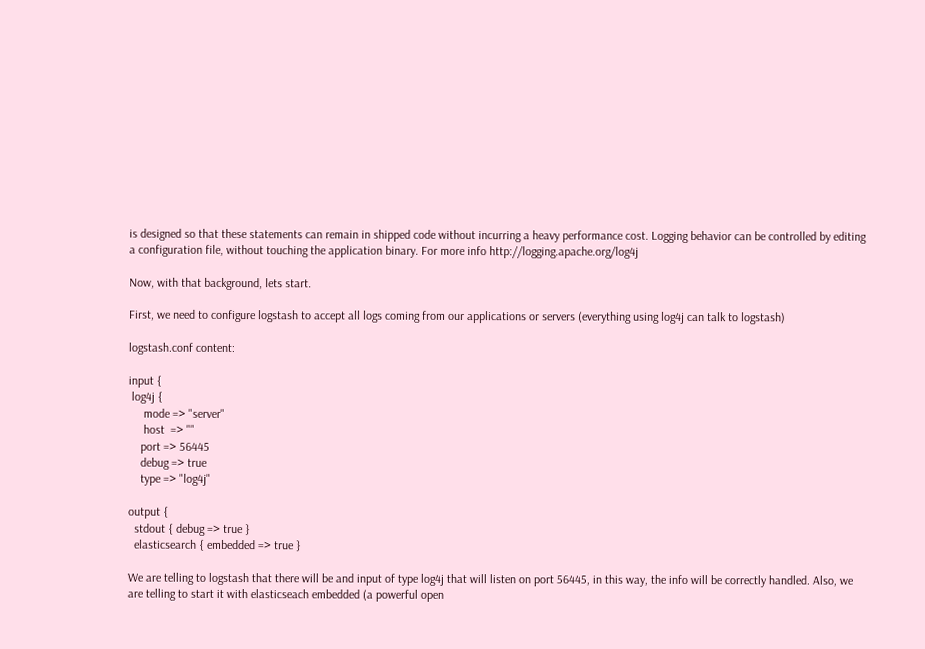is designed so that these statements can remain in shipped code without incurring a heavy performance cost. Logging behavior can be controlled by editing a configuration file, without touching the application binary. For more info http://logging.apache.org/log4j

Now, with that background, lets start.

First, we need to configure logstash to accept all logs coming from our applications or servers (everything using log4j can talk to logstash)

logstash.conf content:

input {
 log4j {
     mode => "server"
     host  => ""
    port => 56445
    debug => true
    type => "log4j"

output {
  stdout { debug => true }
  elasticsearch { embedded => true }

We are telling to logstash that there will be and input of type log4j that will listen on port 56445, in this way, the info will be correctly handled. Also, we are telling to start it with elasticseach embedded (a powerful open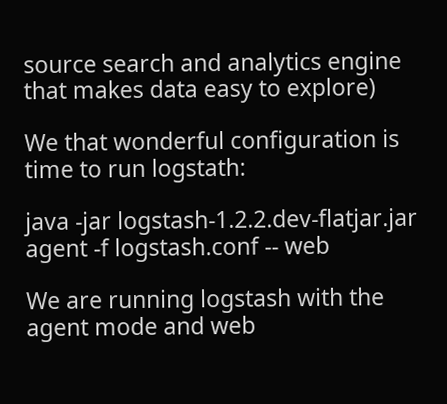source search and analytics engine that makes data easy to explore)

We that wonderful configuration is time to run logstath:

java -jar logstash-1.2.2.dev-flatjar.jar agent -f logstash.conf -- web

We are running logstash with the agent mode and web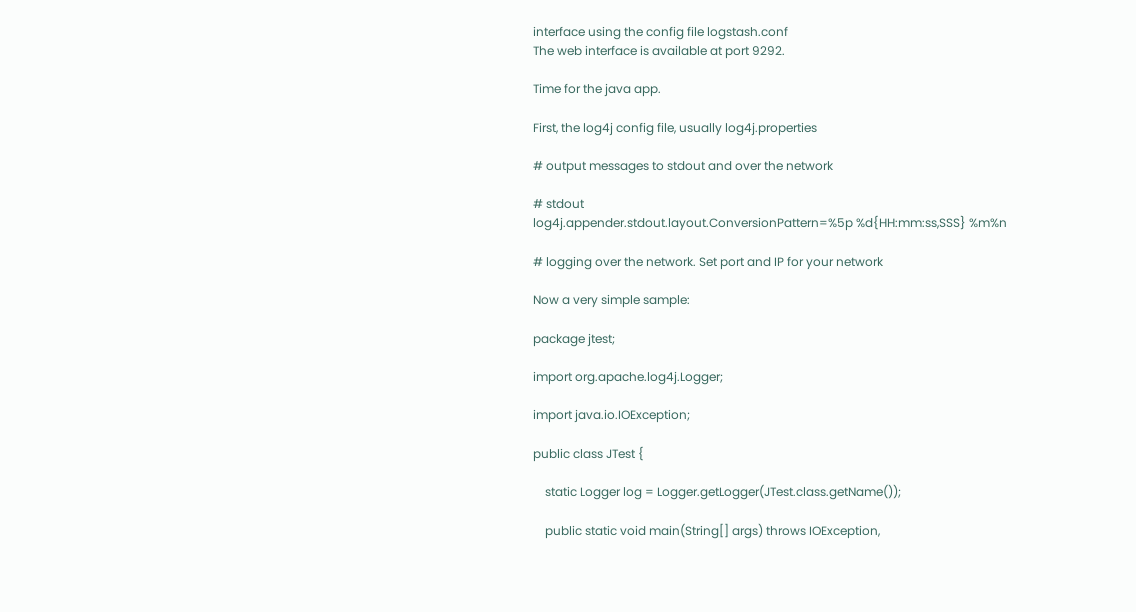interface using the config file logstash.conf
The web interface is available at port 9292.

Time for the java app.

First, the log4j config file, usually log4j.properties

# output messages to stdout and over the network

# stdout
log4j.appender.stdout.layout.ConversionPattern=%5p %d{HH:mm:ss,SSS} %m%n

# logging over the network. Set port and IP for your network

Now a very simple sample:

package jtest;

import org.apache.log4j.Logger;

import java.io.IOException;

public class JTest {

    static Logger log = Logger.getLogger(JTest.class.getName());

    public static void main(String[] args) throws IOException,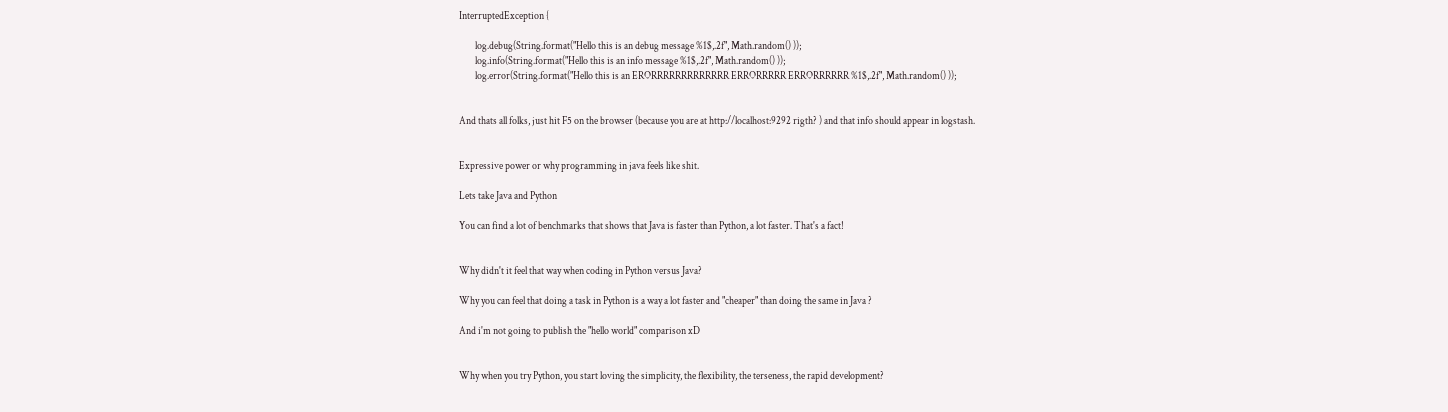InterruptedException {

        log.debug(String.format("Hello this is an debug message %1$,.2f", Math.random() ));
        log.info(String.format("Hello this is an info message %1$,.2f", Math.random() ));
        log.error(String.format("Hello this is an ERORRRRRRRRRRRRR ERRORRRRR ERRORRRRRR %1$,.2f", Math.random() ));


And thats all folks, just hit F5 on the browser (because you are at http://localhost:9292 rigth? ) and that info should appear in logstash.


Expressive power or why programming in java feels like shit.

Lets take Java and Python

You can find a lot of benchmarks that shows that Java is faster than Python, a lot faster. That's a fact!


Why didn't it feel that way when coding in Python versus Java?

Why you can feel that doing a task in Python is a way a lot faster and "cheaper" than doing the same in Java ?

And i'm not going to publish the "hello world" comparison xD


Why when you try Python, you start loving the simplicity, the flexibility, the terseness, the rapid development?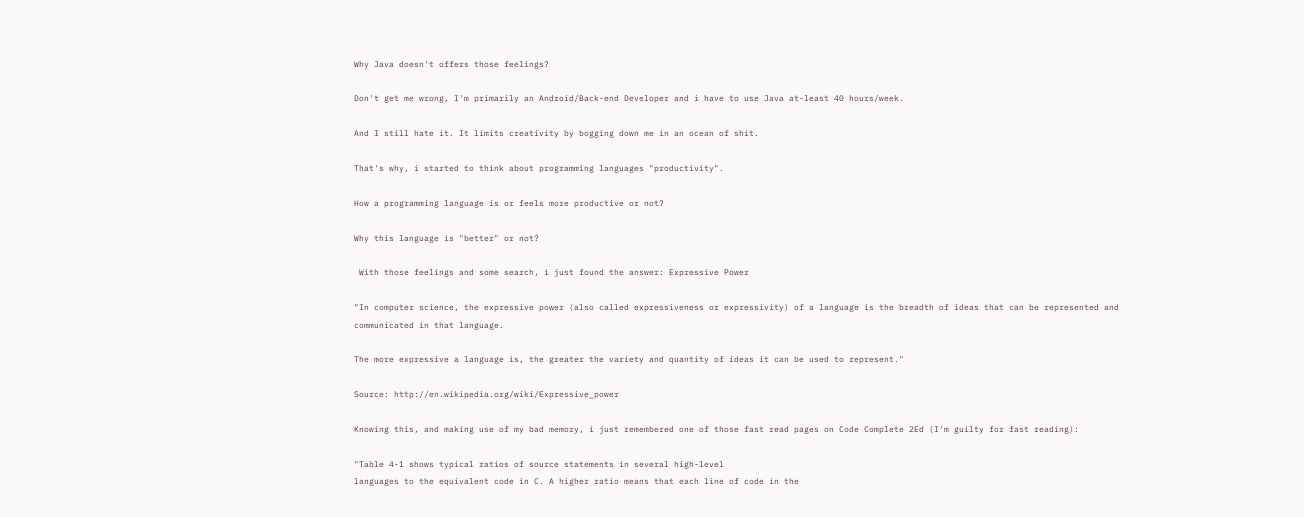Why Java doesn't offers those feelings?

Don't get me wrong, I'm primarily an Android/Back-end Developer and i have to use Java at-least 40 hours/week.

And I still hate it. It limits creativity by bogging down me in an ocean of shit.

That's why, i started to think about programming languages "productivity".

How a programming language is or feels more productive or not?

Why this language is "better" or not?

 With those feelings and some search, i just found the answer: Expressive Power

"In computer science, the expressive power (also called expressiveness or expressivity) of a language is the breadth of ideas that can be represented and communicated in that language.

The more expressive a language is, the greater the variety and quantity of ideas it can be used to represent."

Source: http://en.wikipedia.org/wiki/Expressive_power

Knowing this, and making use of my bad memory, i just remembered one of those fast read pages on Code Complete 2Ed (I'm guilty for fast reading):

"Table 4-1 shows typical ratios of source statements in several high-level
languages to the equivalent code in C. A higher ratio means that each line of code in the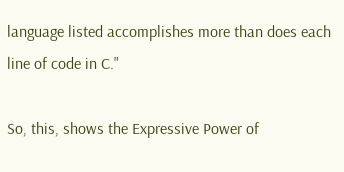language listed accomplishes more than does each line of code in C."

So, this, shows the Expressive Power of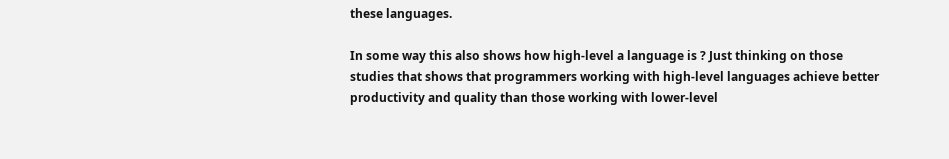these languages.

In some way this also shows how high-level a language is ? Just thinking on those studies that shows that programmers working with high-level languages achieve better productivity and quality than those working with lower-level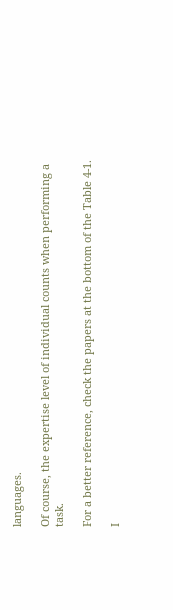languages.

Of course, the expertise level of individual counts when performing a task.

For a better reference, check the papers at the bottom of the Table 4-1.

I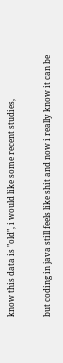know this data is "old", i would like some recent studies,

but coding in java still feels like shit and now i really know it can be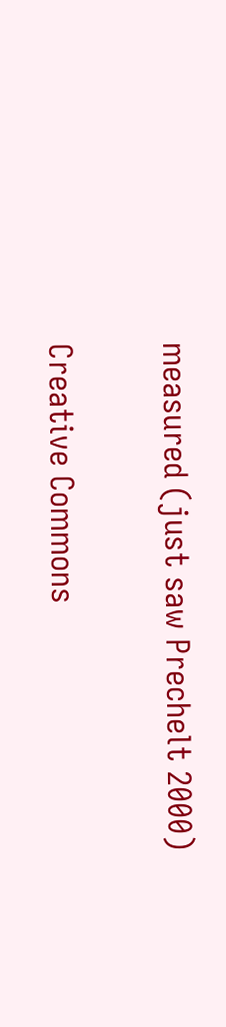measured (just saw Prechelt 2000)

Creative Commons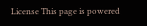License This page is powered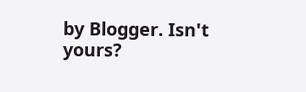by Blogger. Isn't yours?